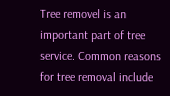Tree removel is an important part of tree service. Common reasons for tree removal include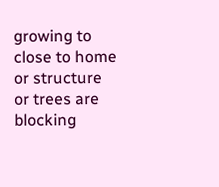growing to close to home or structure or trees are blocking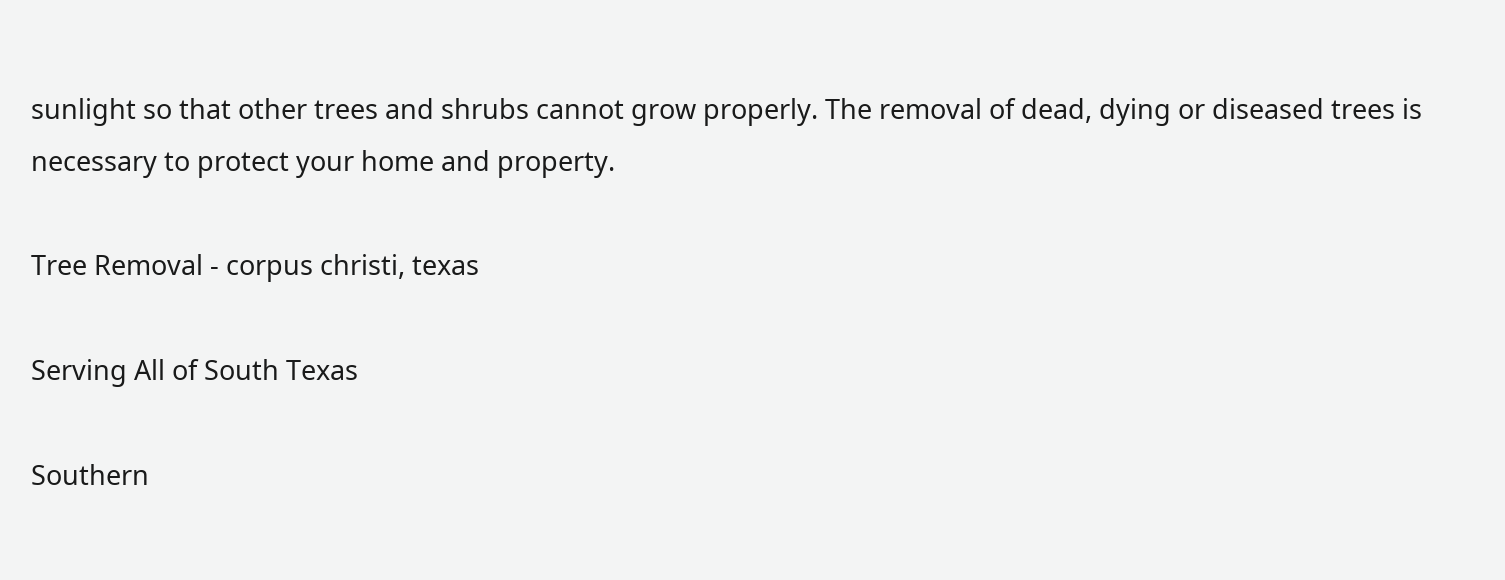sunlight so that other trees and shrubs cannot grow properly. The removal of dead, dying or diseased trees is necessary to protect your home and property.

Tree Removal - corpus christi, texas

Serving All of South Texas

Southern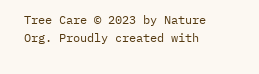Tree Care © 2023 by Nature Org. Proudly created with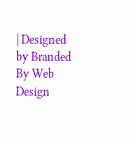| Designed by Branded By Web Design